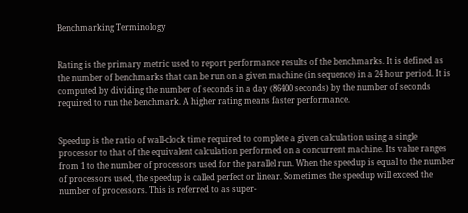Benchmarking Terminology


Rating is the primary metric used to report performance results of the benchmarks. It is defined as the number of benchmarks that can be run on a given machine (in sequence) in a 24 hour period. It is computed by dividing the number of seconds in a day (86400 seconds) by the number of seconds required to run the benchmark. A higher rating means faster performance.


Speedup is the ratio of wall-clock time required to complete a given calculation using a single processor to that of the equivalent calculation performed on a concurrent machine. Its value ranges from 1 to the number of processors used for the parallel run. When the speedup is equal to the number of processors used, the speedup is called perfect or linear. Sometimes the speedup will exceed the number of processors. This is referred to as super-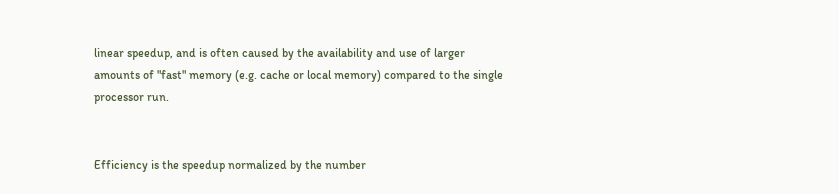linear speedup, and is often caused by the availability and use of larger amounts of "fast" memory (e.g. cache or local memory) compared to the single processor run.


Efficiency is the speedup normalized by the number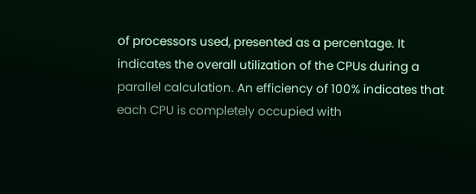of processors used, presented as a percentage. It indicates the overall utilization of the CPUs during a parallel calculation. An efficiency of 100% indicates that each CPU is completely occupied with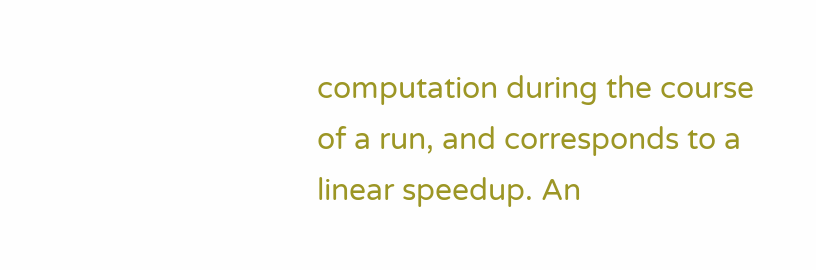computation during the course of a run, and corresponds to a linear speedup. An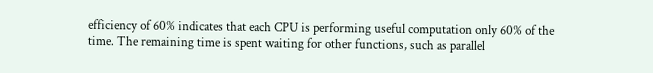efficiency of 60% indicates that each CPU is performing useful computation only 60% of the time. The remaining time is spent waiting for other functions, such as parallel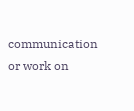communication or work on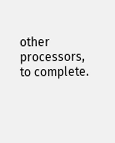other processors, to complete.